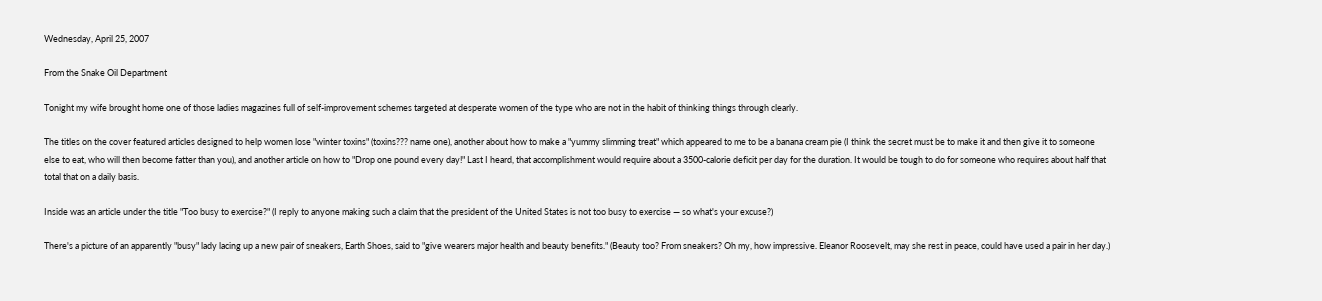Wednesday, April 25, 2007

From the Snake Oil Department

Tonight my wife brought home one of those ladies magazines full of self-improvement schemes targeted at desperate women of the type who are not in the habit of thinking things through clearly.

The titles on the cover featured articles designed to help women lose "winter toxins" (toxins??? name one), another about how to make a "yummy slimming treat" which appeared to me to be a banana cream pie (I think the secret must be to make it and then give it to someone else to eat, who will then become fatter than you), and another article on how to "Drop one pound every day!" Last I heard, that accomplishment would require about a 3500-calorie deficit per day for the duration. It would be tough to do for someone who requires about half that total that on a daily basis.

Inside was an article under the title "Too busy to exercise?" (I reply to anyone making such a claim that the president of the United States is not too busy to exercise — so what's your excuse?)

There's a picture of an apparently "busy" lady lacing up a new pair of sneakers, Earth Shoes, said to "give wearers major health and beauty benefits." (Beauty too? From sneakers? Oh my, how impressive. Eleanor Roosevelt, may she rest in peace, could have used a pair in her day.)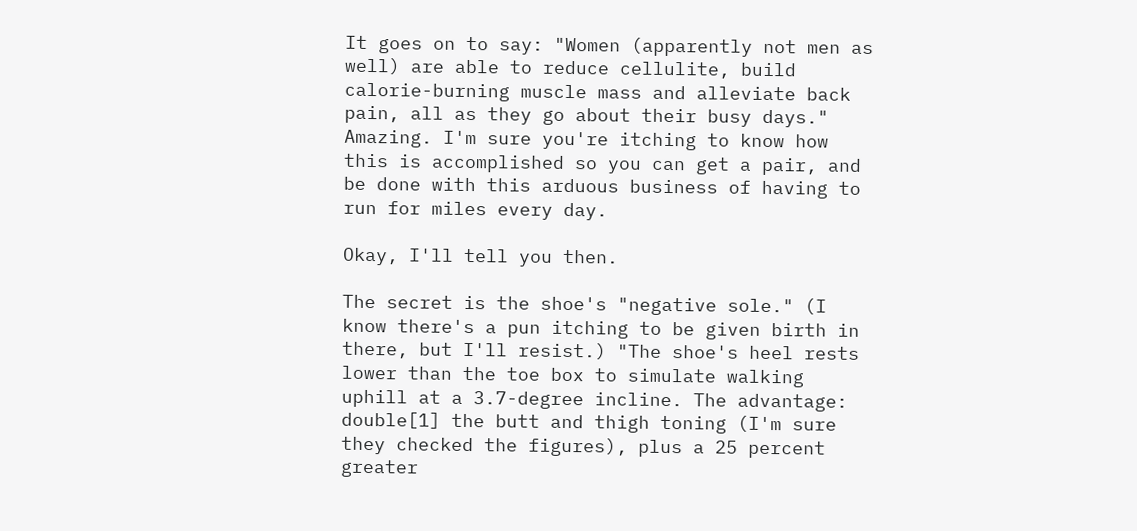It goes on to say: "Women (apparently not men as well) are able to reduce cellulite, build calorie-burning muscle mass and alleviate back pain, all as they go about their busy days." Amazing. I'm sure you're itching to know how this is accomplished so you can get a pair, and be done with this arduous business of having to run for miles every day.

Okay, I'll tell you then.

The secret is the shoe's "negative sole." (I know there's a pun itching to be given birth in there, but I'll resist.) "The shoe's heel rests lower than the toe box to simulate walking uphill at a 3.7-degree incline. The advantage: double[1] the butt and thigh toning (I'm sure they checked the figures), plus a 25 percent greater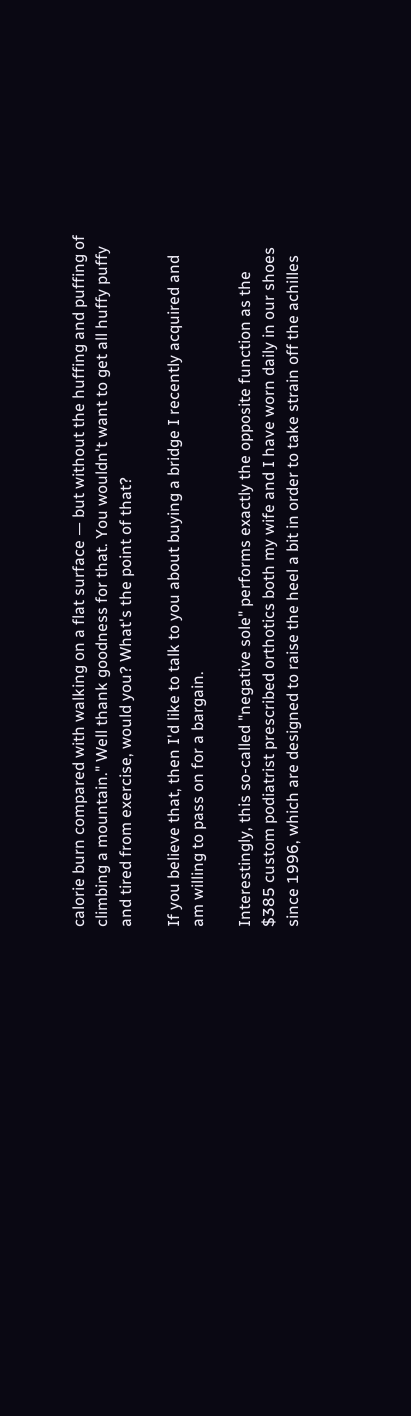calorie burn compared with walking on a flat surface — but without the huffing and puffing of climbing a mountain." Well thank goodness for that. You wouldn't want to get all huffy puffy and tired from exercise, would you? What's the point of that?

If you believe that, then I'd like to talk to you about buying a bridge I recently acquired and am willing to pass on for a bargain.

Interestingly, this so-called "negative sole" performs exactly the opposite function as the $385 custom podiatrist prescribed orthotics both my wife and I have worn daily in our shoes since 1996, which are designed to raise the heel a bit in order to take strain off the achilles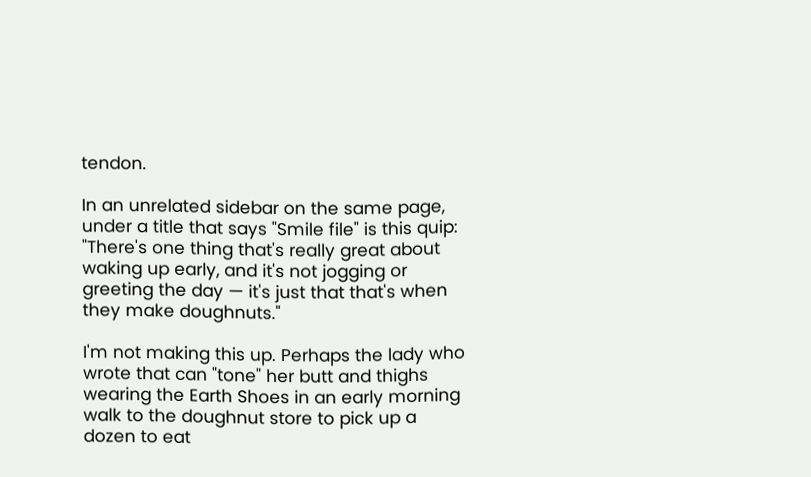tendon.

In an unrelated sidebar on the same page, under a title that says "Smile file" is this quip: "There's one thing that's really great about waking up early, and it's not jogging or greeting the day — it's just that that's when they make doughnuts."

I'm not making this up. Perhaps the lady who wrote that can "tone" her butt and thighs wearing the Earth Shoes in an early morning walk to the doughnut store to pick up a dozen to eat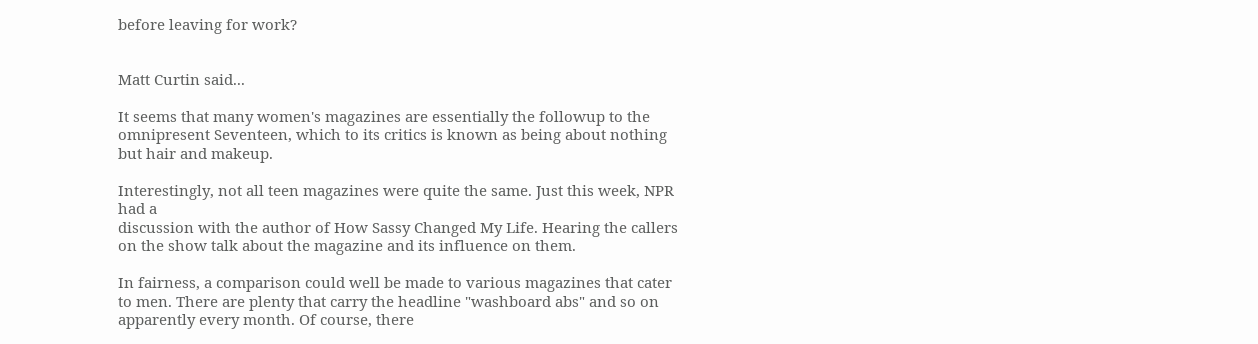before leaving for work?


Matt Curtin said...

It seems that many women's magazines are essentially the followup to the omnipresent Seventeen, which to its critics is known as being about nothing but hair and makeup.

Interestingly, not all teen magazines were quite the same. Just this week, NPR had a
discussion with the author of How Sassy Changed My Life. Hearing the callers on the show talk about the magazine and its influence on them.

In fairness, a comparison could well be made to various magazines that cater to men. There are plenty that carry the headline "washboard abs" and so on apparently every month. Of course, there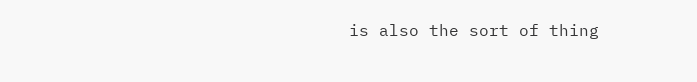is also the sort of thing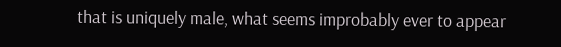that is uniquely male, what seems improbably ever to appear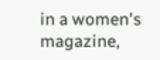in a women's magazine,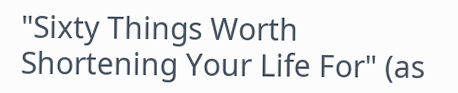"Sixty Things Worth Shortening Your Life For" (as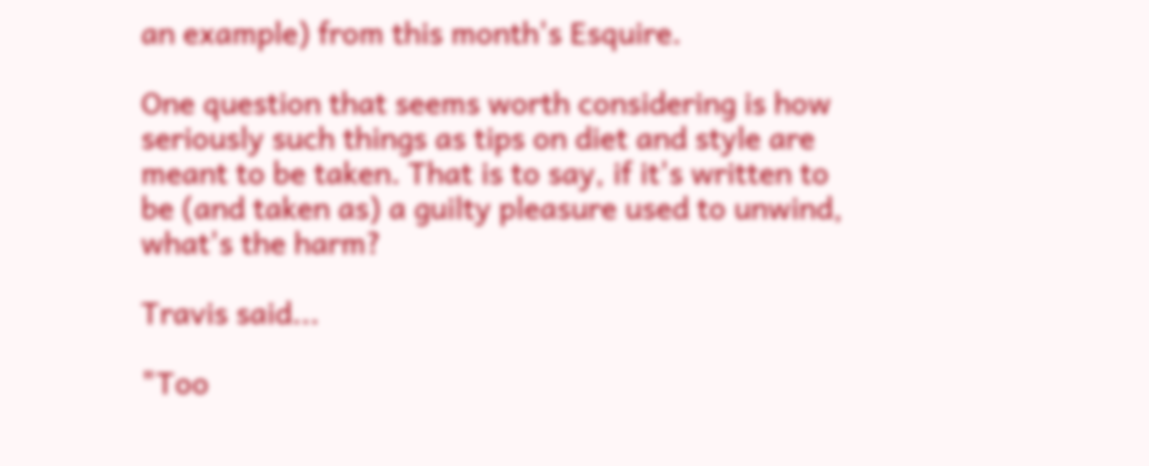an example) from this month's Esquire.

One question that seems worth considering is how seriously such things as tips on diet and style are meant to be taken. That is to say, if it's written to be (and taken as) a guilty pleasure used to unwind, what's the harm?

Travis said...

"Too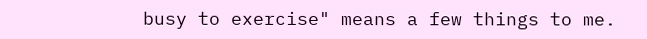busy to exercise" means a few things to me.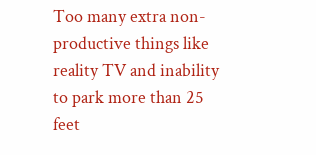Too many extra non-productive things like reality TV and inability to park more than 25 feet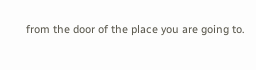from the door of the place you are going to.